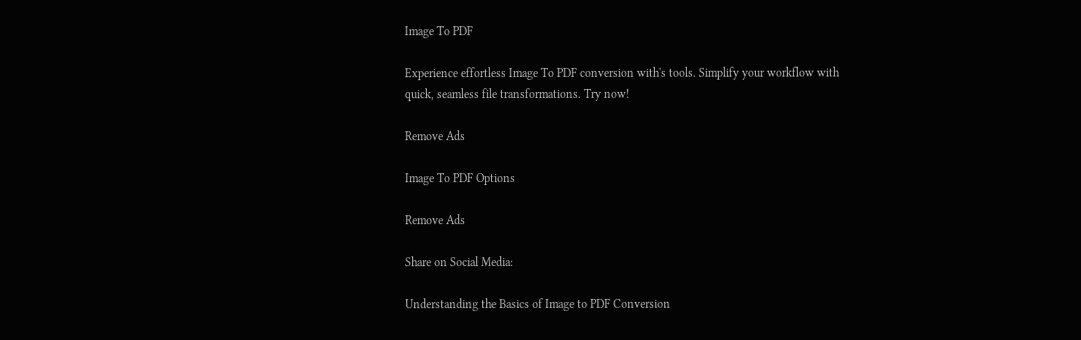Image To PDF

Experience effortless Image To PDF conversion with's tools. Simplify your workflow with quick, seamless file transformations. Try now!

Remove Ads

Image To PDF Options

Remove Ads

Share on Social Media:

Understanding the Basics of Image to PDF Conversion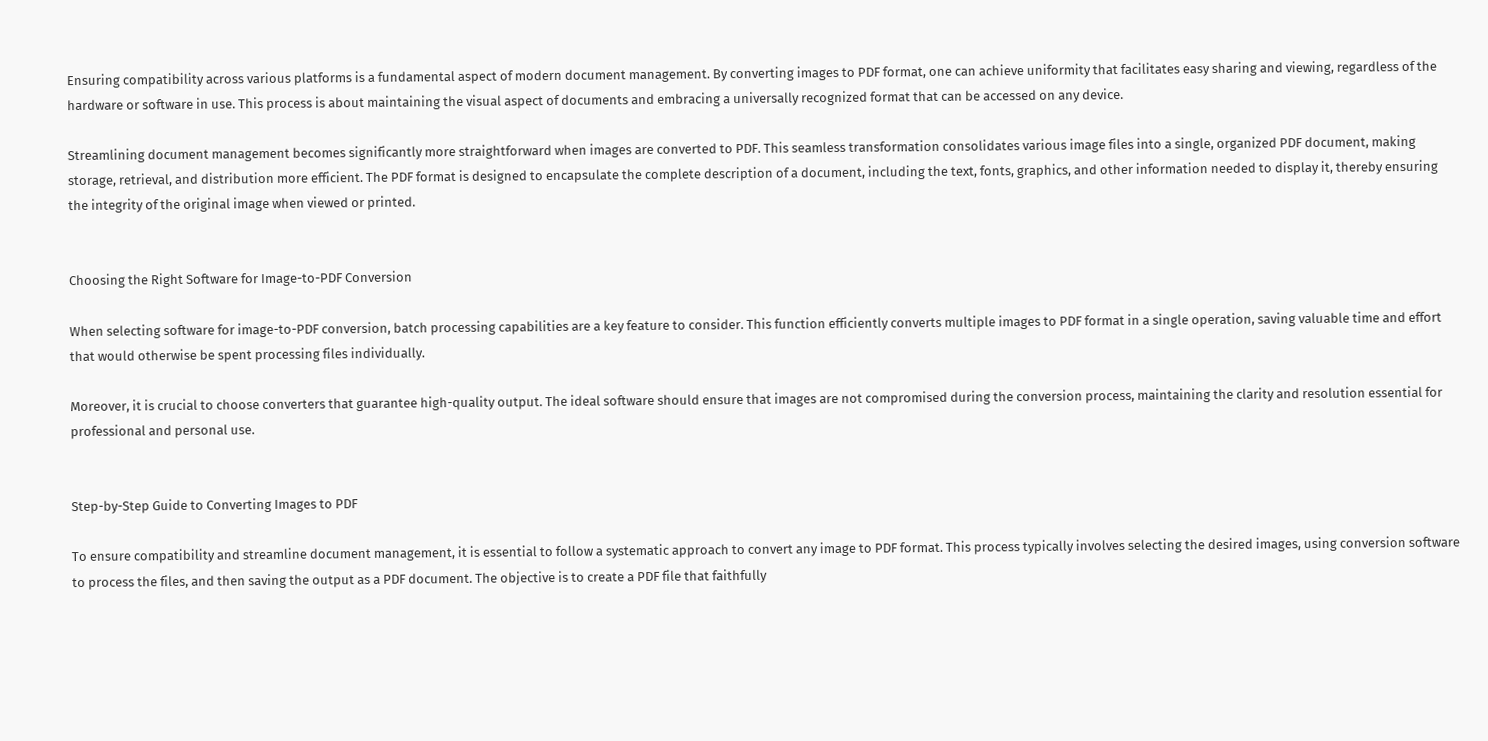Ensuring compatibility across various platforms is a fundamental aspect of modern document management. By converting images to PDF format, one can achieve uniformity that facilitates easy sharing and viewing, regardless of the hardware or software in use. This process is about maintaining the visual aspect of documents and embracing a universally recognized format that can be accessed on any device.

Streamlining document management becomes significantly more straightforward when images are converted to PDF. This seamless transformation consolidates various image files into a single, organized PDF document, making storage, retrieval, and distribution more efficient. The PDF format is designed to encapsulate the complete description of a document, including the text, fonts, graphics, and other information needed to display it, thereby ensuring the integrity of the original image when viewed or printed.


Choosing the Right Software for Image-to-PDF Conversion

When selecting software for image-to-PDF conversion, batch processing capabilities are a key feature to consider. This function efficiently converts multiple images to PDF format in a single operation, saving valuable time and effort that would otherwise be spent processing files individually.

Moreover, it is crucial to choose converters that guarantee high-quality output. The ideal software should ensure that images are not compromised during the conversion process, maintaining the clarity and resolution essential for professional and personal use.


Step-by-Step Guide to Converting Images to PDF

To ensure compatibility and streamline document management, it is essential to follow a systematic approach to convert any image to PDF format. This process typically involves selecting the desired images, using conversion software to process the files, and then saving the output as a PDF document. The objective is to create a PDF file that faithfully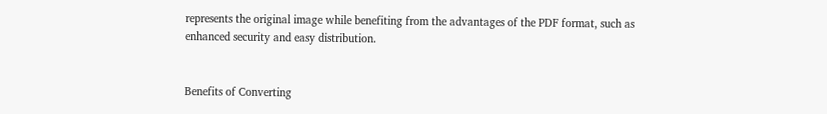represents the original image while benefiting from the advantages of the PDF format, such as enhanced security and easy distribution.


Benefits of Converting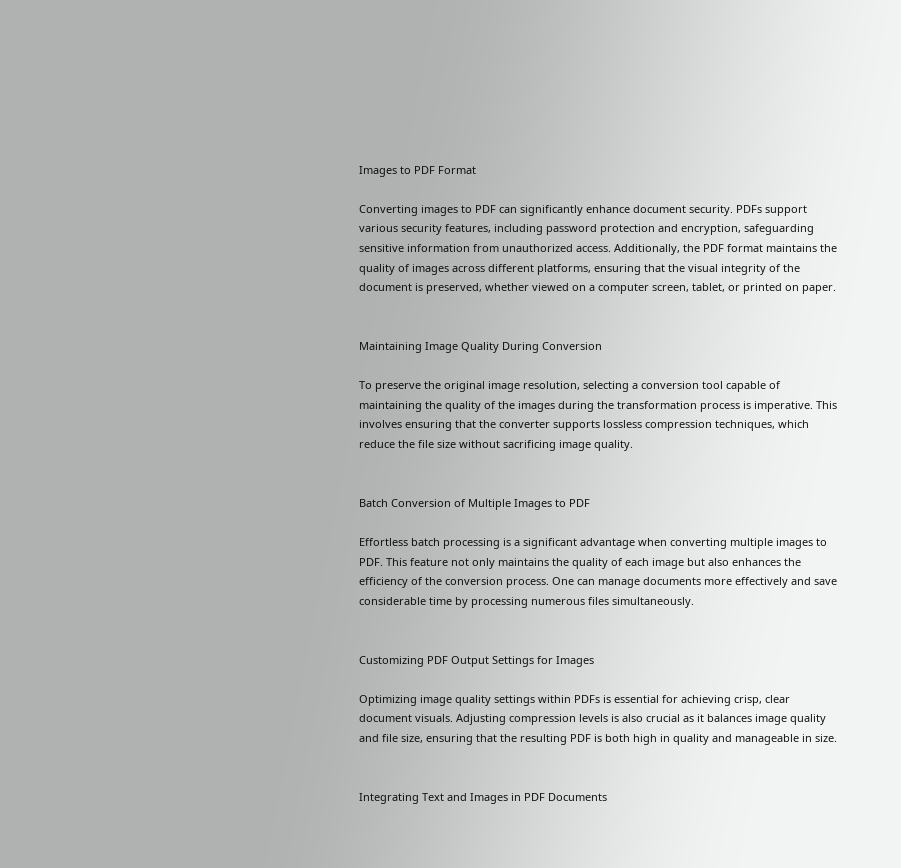Images to PDF Format

Converting images to PDF can significantly enhance document security. PDFs support various security features, including password protection and encryption, safeguarding sensitive information from unauthorized access. Additionally, the PDF format maintains the quality of images across different platforms, ensuring that the visual integrity of the document is preserved, whether viewed on a computer screen, tablet, or printed on paper.


Maintaining Image Quality During Conversion

To preserve the original image resolution, selecting a conversion tool capable of maintaining the quality of the images during the transformation process is imperative. This involves ensuring that the converter supports lossless compression techniques, which reduce the file size without sacrificing image quality.


Batch Conversion of Multiple Images to PDF

Effortless batch processing is a significant advantage when converting multiple images to PDF. This feature not only maintains the quality of each image but also enhances the efficiency of the conversion process. One can manage documents more effectively and save considerable time by processing numerous files simultaneously.


Customizing PDF Output Settings for Images

Optimizing image quality settings within PDFs is essential for achieving crisp, clear document visuals. Adjusting compression levels is also crucial as it balances image quality and file size, ensuring that the resulting PDF is both high in quality and manageable in size.


Integrating Text and Images in PDF Documents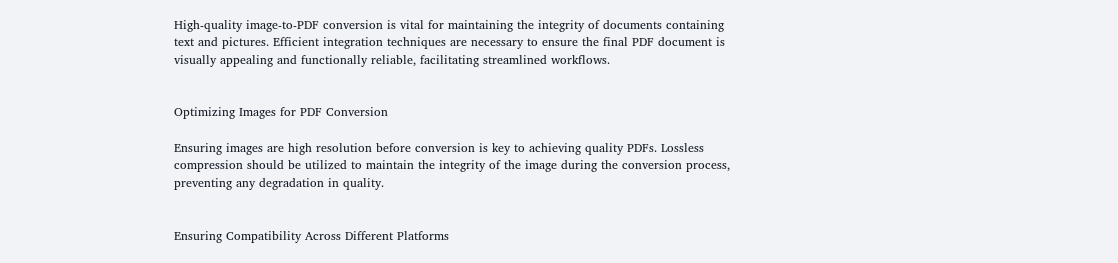High-quality image-to-PDF conversion is vital for maintaining the integrity of documents containing text and pictures. Efficient integration techniques are necessary to ensure the final PDF document is visually appealing and functionally reliable, facilitating streamlined workflows.


Optimizing Images for PDF Conversion

Ensuring images are high resolution before conversion is key to achieving quality PDFs. Lossless compression should be utilized to maintain the integrity of the image during the conversion process, preventing any degradation in quality.


Ensuring Compatibility Across Different Platforms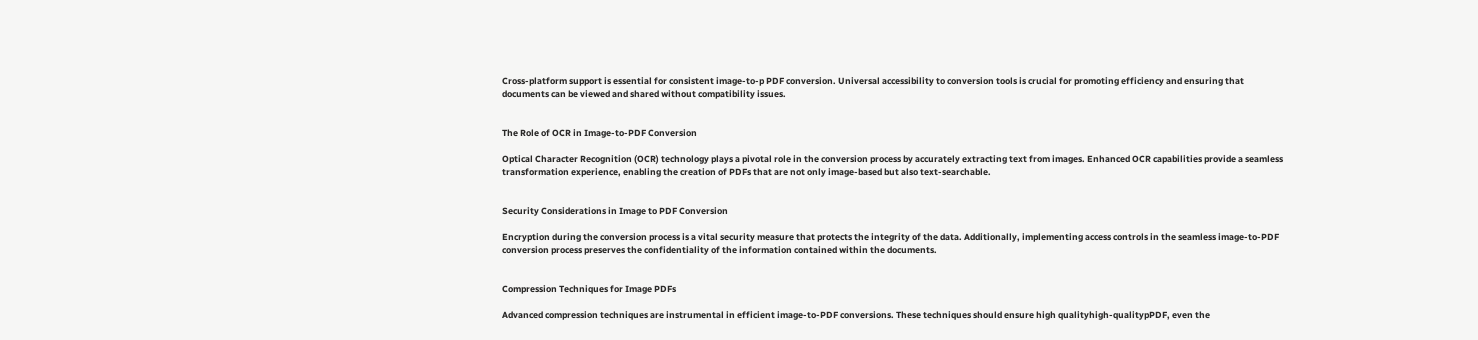Cross-platform support is essential for consistent image-to-p PDF conversion. Universal accessibility to conversion tools is crucial for promoting efficiency and ensuring that documents can be viewed and shared without compatibility issues.


The Role of OCR in Image-to-PDF Conversion

Optical Character Recognition (OCR) technology plays a pivotal role in the conversion process by accurately extracting text from images. Enhanced OCR capabilities provide a seamless transformation experience, enabling the creation of PDFs that are not only image-based but also text-searchable.


Security Considerations in Image to PDF Conversion

Encryption during the conversion process is a vital security measure that protects the integrity of the data. Additionally, implementing access controls in the seamless image-to-PDF conversion process preserves the confidentiality of the information contained within the documents.


Compression Techniques for Image PDFs

Advanced compression techniques are instrumental in efficient image-to-PDF conversions. These techniques should ensure high qualityhigh-qualitypPDF, even the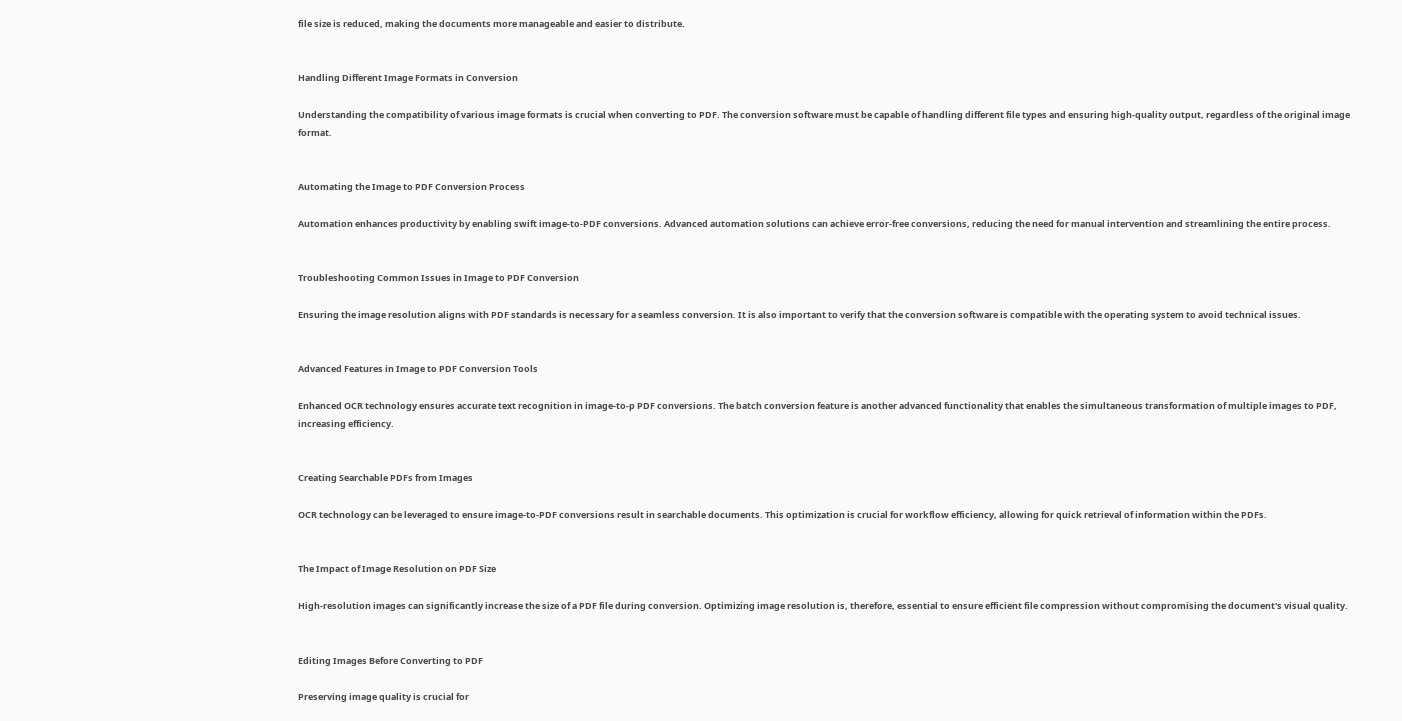file size is reduced, making the documents more manageable and easier to distribute.


Handling Different Image Formats in Conversion

Understanding the compatibility of various image formats is crucial when converting to PDF. The conversion software must be capable of handling different file types and ensuring high-quality output, regardless of the original image format.


Automating the Image to PDF Conversion Process

Automation enhances productivity by enabling swift image-to-PDF conversions. Advanced automation solutions can achieve error-free conversions, reducing the need for manual intervention and streamlining the entire process.


Troubleshooting Common Issues in Image to PDF Conversion

Ensuring the image resolution aligns with PDF standards is necessary for a seamless conversion. It is also important to verify that the conversion software is compatible with the operating system to avoid technical issues.


Advanced Features in Image to PDF Conversion Tools

Enhanced OCR technology ensures accurate text recognition in image-to-p PDF conversions. The batch conversion feature is another advanced functionality that enables the simultaneous transformation of multiple images to PDF, increasing efficiency.


Creating Searchable PDFs from Images

OCR technology can be leveraged to ensure image-to-PDF conversions result in searchable documents. This optimization is crucial for workflow efficiency, allowing for quick retrieval of information within the PDFs.


The Impact of Image Resolution on PDF Size

High-resolution images can significantly increase the size of a PDF file during conversion. Optimizing image resolution is, therefore, essential to ensure efficient file compression without compromising the document's visual quality.


Editing Images Before Converting to PDF

Preserving image quality is crucial for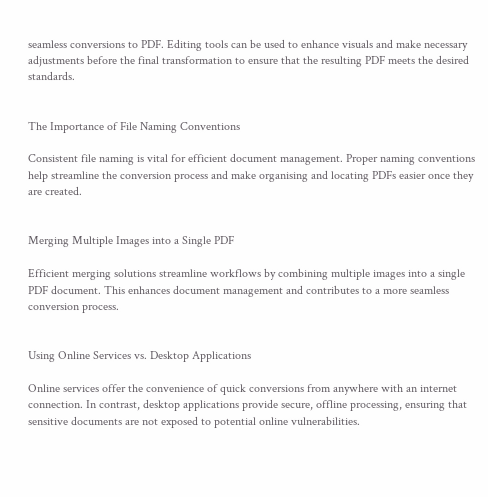seamless conversions to PDF. Editing tools can be used to enhance visuals and make necessary adjustments before the final transformation to ensure that the resulting PDF meets the desired standards.


The Importance of File Naming Conventions

Consistent file naming is vital for efficient document management. Proper naming conventions help streamline the conversion process and make organising and locating PDFs easier once they are created.


Merging Multiple Images into a Single PDF

Efficient merging solutions streamline workflows by combining multiple images into a single PDF document. This enhances document management and contributes to a more seamless conversion process.


Using Online Services vs. Desktop Applications

Online services offer the convenience of quick conversions from anywhere with an internet connection. In contrast, desktop applications provide secure, offline processing, ensuring that sensitive documents are not exposed to potential online vulnerabilities.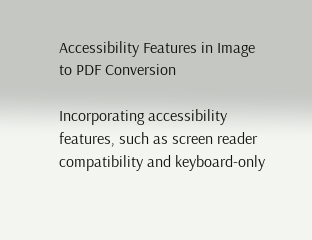Accessibility Features in Image to PDF Conversion

Incorporating accessibility features, such as screen reader compatibility and keyboard-only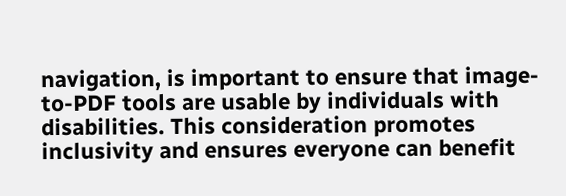navigation, is important to ensure that image-to-PDF tools are usable by individuals with disabilities. This consideration promotes inclusivity and ensures everyone can benefit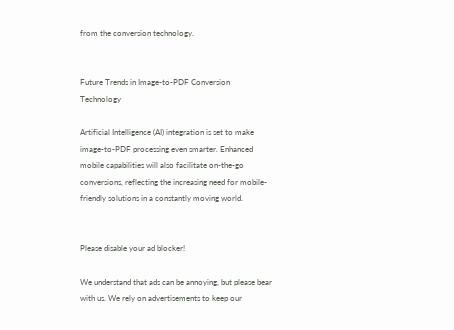from the conversion technology.


Future Trends in Image-to-PDF Conversion Technology

Artificial Intelligence (AI) integration is set to make image-to-PDF processing even smarter. Enhanced mobile capabilities will also facilitate on-the-go conversions, reflecting the increasing need for mobile-friendly solutions in a constantly moving world.


Please disable your ad blocker!

We understand that ads can be annoying, but please bear with us. We rely on advertisements to keep our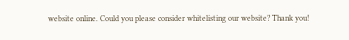website online. Could you please consider whitelisting our website? Thank you!